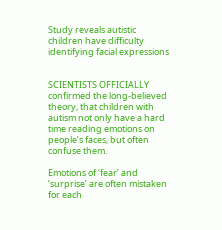Study reveals autistic children have difficulty identifying facial expressions


SCIENTISTS OFFICIALLY confirmed the long-believed theory, that children with autism not only have a hard time reading emotions on people’s faces, but often confuse them.

Emotions of ‘fear’ and ‘surprise’ are often mistaken for each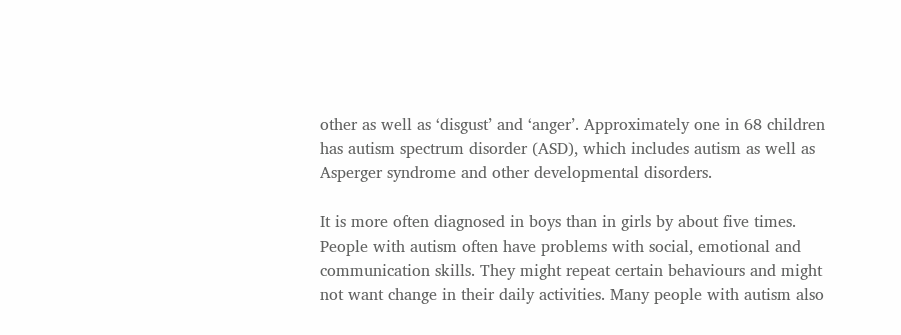other as well as ‘disgust’ and ‘anger’. Approximately one in 68 children has autism spectrum disorder (ASD), which includes autism as well as Asperger syndrome and other developmental disorders.

It is more often diagnosed in boys than in girls by about five times. People with autism often have problems with social, emotional and communication skills. They might repeat certain behaviours and might not want change in their daily activities. Many people with autism also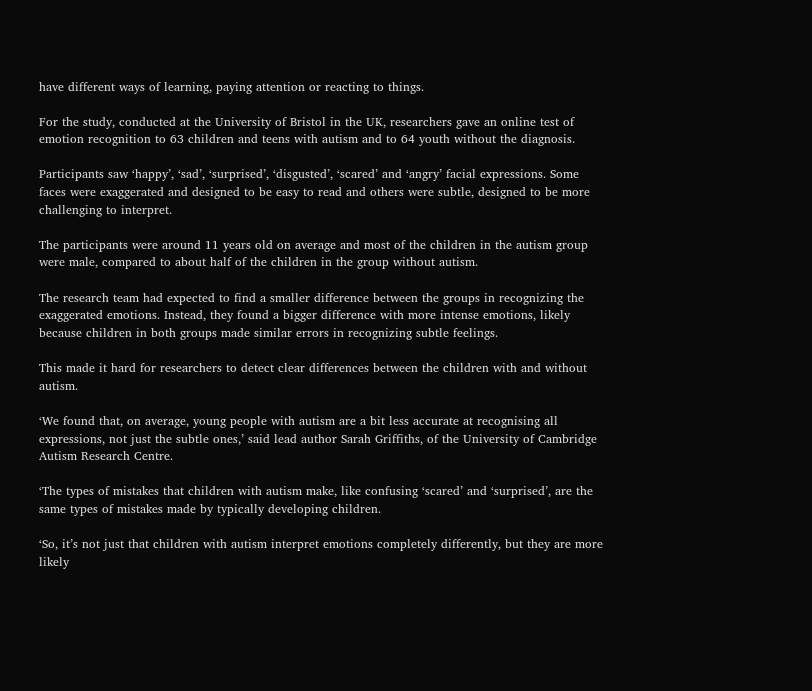have different ways of learning, paying attention or reacting to things.

For the study, conducted at the University of Bristol in the UK, researchers gave an online test of emotion recognition to 63 children and teens with autism and to 64 youth without the diagnosis.

Participants saw ‘happy’, ‘sad’, ‘surprised’, ‘disgusted’, ‘scared’ and ‘angry’ facial expressions. Some faces were exaggerated and designed to be easy to read and others were subtle, designed to be more challenging to interpret.

The participants were around 11 years old on average and most of the children in the autism group were male, compared to about half of the children in the group without autism.

The research team had expected to find a smaller difference between the groups in recognizing the exaggerated emotions. Instead, they found a bigger difference with more intense emotions, likely because children in both groups made similar errors in recognizing subtle feelings.

This made it hard for researchers to detect clear differences between the children with and without autism.

‘We found that, on average, young people with autism are a bit less accurate at recognising all expressions, not just the subtle ones,’ said lead author Sarah Griffiths, of the University of Cambridge Autism Research Centre.

‘The types of mistakes that children with autism make, like confusing ‘scared’ and ‘surprised’, are the same types of mistakes made by typically developing children.

‘So, it’s not just that children with autism interpret emotions completely differently, but they are more likely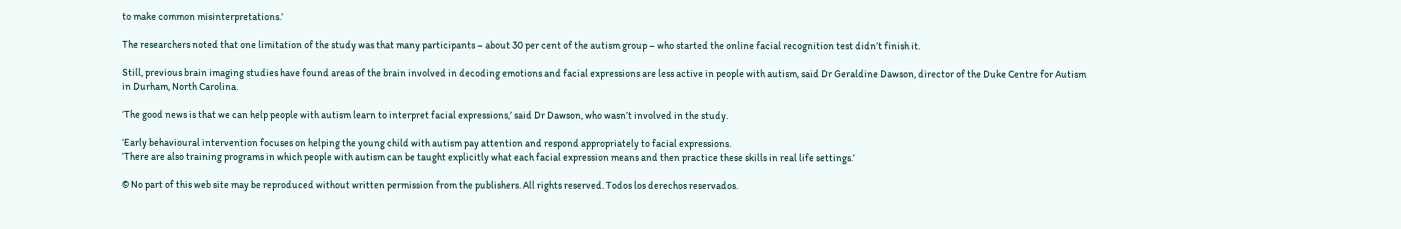to make common misinterpretations.’

The researchers noted that one limitation of the study was that many participants – about 30 per cent of the autism group – who started the online facial recognition test didn’t finish it.

Still, previous brain imaging studies have found areas of the brain involved in decoding emotions and facial expressions are less active in people with autism, said Dr Geraldine Dawson, director of the Duke Centre for Autism in Durham, North Carolina.

‘The good news is that we can help people with autism learn to interpret facial expressions,’ said Dr Dawson, who wasn’t involved in the study.

‘Early behavioural intervention focuses on helping the young child with autism pay attention and respond appropriately to facial expressions.
‘There are also training programs in which people with autism can be taught explicitly what each facial expression means and then practice these skills in real life settings.’

© No part of this web site may be reproduced without written permission from the publishers. All rights reserved. Todos los derechos reservados.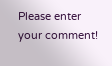Please enter your comment!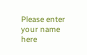Please enter your name here